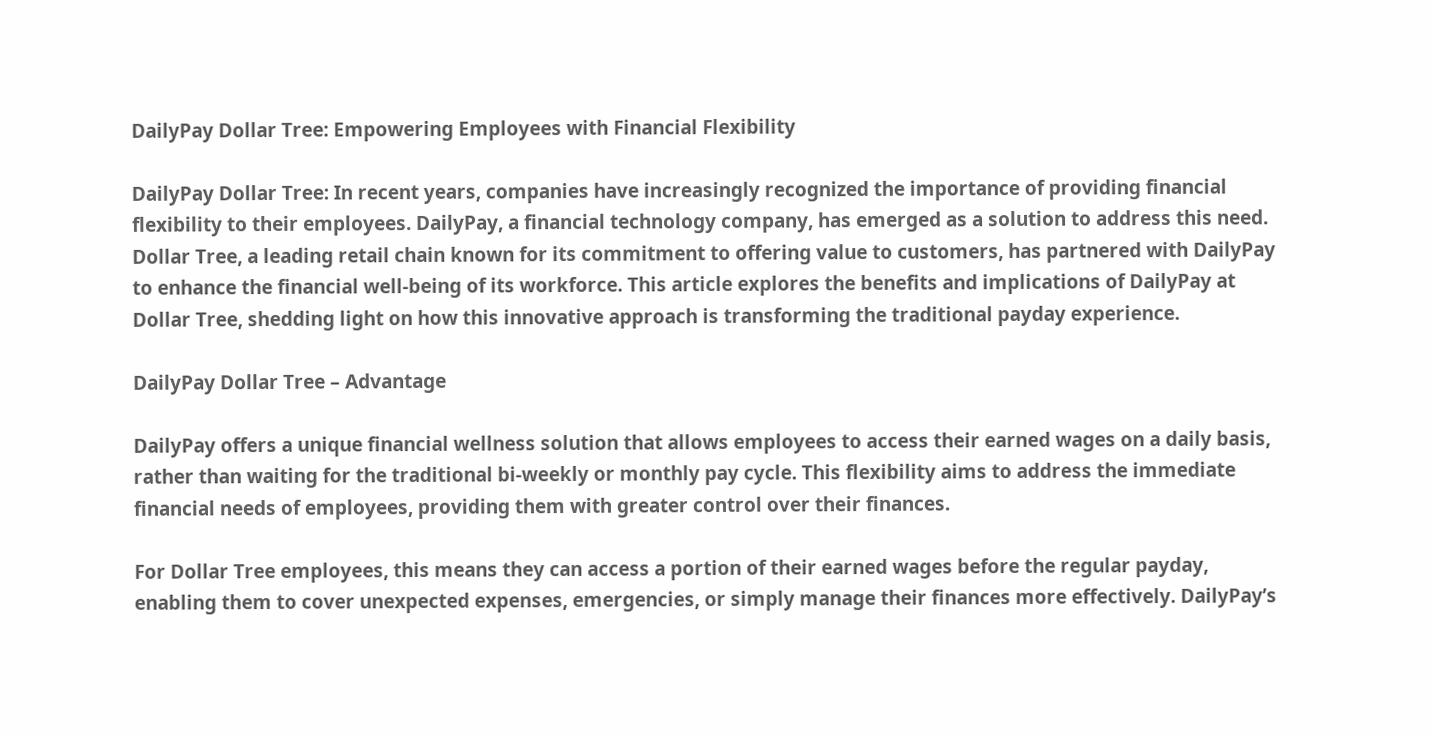DailyPay Dollar Tree: Empowering Employees with Financial Flexibility

DailyPay Dollar Tree: In recent years, companies have increasingly recognized the importance of providing financial flexibility to their employees. DailyPay, a financial technology company, has emerged as a solution to address this need. Dollar Tree, a leading retail chain known for its commitment to offering value to customers, has partnered with DailyPay to enhance the financial well-being of its workforce. This article explores the benefits and implications of DailyPay at Dollar Tree, shedding light on how this innovative approach is transforming the traditional payday experience.

DailyPay Dollar Tree – Advantage

DailyPay offers a unique financial wellness solution that allows employees to access their earned wages on a daily basis, rather than waiting for the traditional bi-weekly or monthly pay cycle. This flexibility aims to address the immediate financial needs of employees, providing them with greater control over their finances.

For Dollar Tree employees, this means they can access a portion of their earned wages before the regular payday, enabling them to cover unexpected expenses, emergencies, or simply manage their finances more effectively. DailyPay’s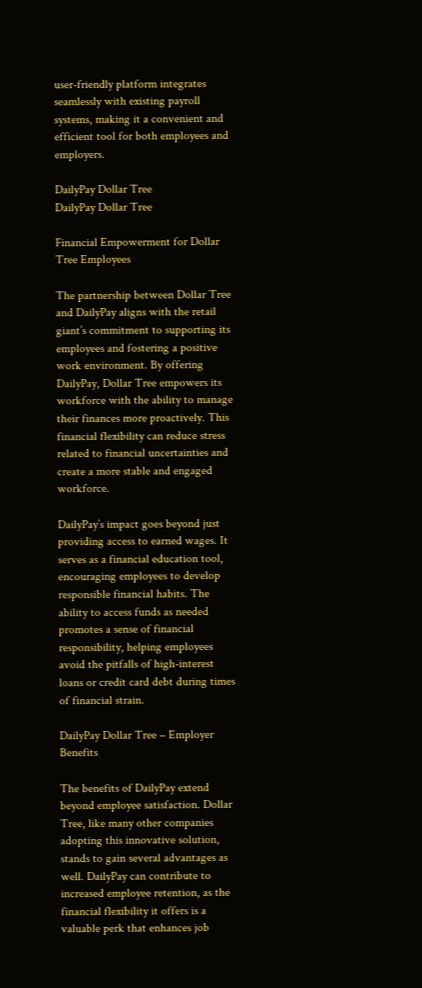user-friendly platform integrates seamlessly with existing payroll systems, making it a convenient and efficient tool for both employees and employers.

DailyPay Dollar Tree
DailyPay Dollar Tree

Financial Empowerment for Dollar Tree Employees

The partnership between Dollar Tree and DailyPay aligns with the retail giant’s commitment to supporting its employees and fostering a positive work environment. By offering DailyPay, Dollar Tree empowers its workforce with the ability to manage their finances more proactively. This financial flexibility can reduce stress related to financial uncertainties and create a more stable and engaged workforce.

DailyPay’s impact goes beyond just providing access to earned wages. It serves as a financial education tool, encouraging employees to develop responsible financial habits. The ability to access funds as needed promotes a sense of financial responsibility, helping employees avoid the pitfalls of high-interest loans or credit card debt during times of financial strain.

DailyPay Dollar Tree – Employer Benefits

The benefits of DailyPay extend beyond employee satisfaction. Dollar Tree, like many other companies adopting this innovative solution, stands to gain several advantages as well. DailyPay can contribute to increased employee retention, as the financial flexibility it offers is a valuable perk that enhances job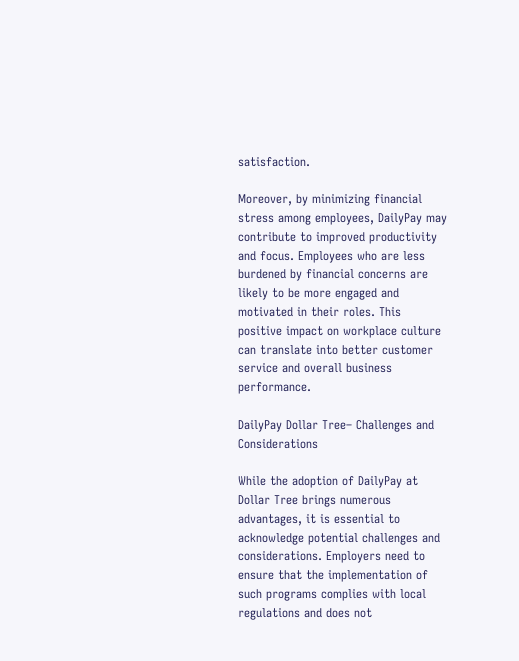satisfaction.

Moreover, by minimizing financial stress among employees, DailyPay may contribute to improved productivity and focus. Employees who are less burdened by financial concerns are likely to be more engaged and motivated in their roles. This positive impact on workplace culture can translate into better customer service and overall business performance.

DailyPay Dollar Tree– Challenges and Considerations

While the adoption of DailyPay at Dollar Tree brings numerous advantages, it is essential to acknowledge potential challenges and considerations. Employers need to ensure that the implementation of such programs complies with local regulations and does not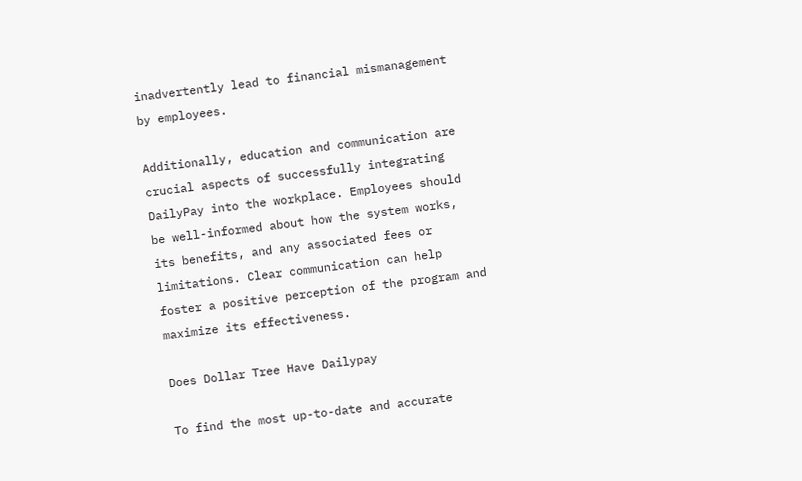inadvertently lead to financial mismanagement by employees.

Additionally, education and communication are crucial aspects of successfully integrating DailyPay into the workplace. Employees should be well-informed about how the system works, its benefits, and any associated fees or limitations. Clear communication can help foster a positive perception of the program and maximize its effectiveness.

Does Dollar Tree Have Dailypay

To find the most up-to-date and accurate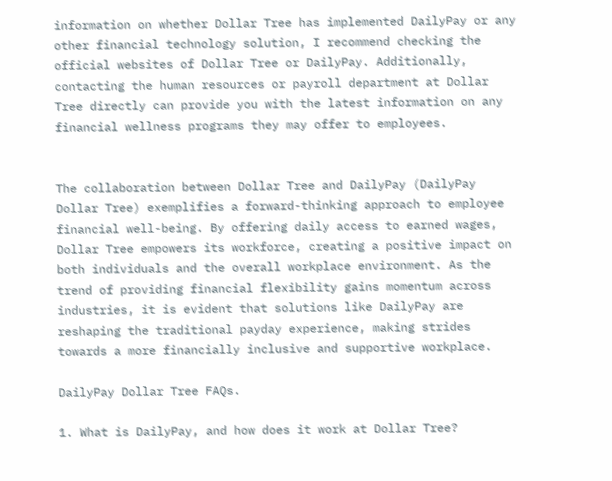information on whether Dollar Tree has implemented DailyPay or any other financial technology solution, I recommend checking the official websites of Dollar Tree or DailyPay. Additionally, contacting the human resources or payroll department at Dollar Tree directly can provide you with the latest information on any financial wellness programs they may offer to employees.


The collaboration between Dollar Tree and DailyPay (DailyPay Dollar Tree) exemplifies a forward-thinking approach to employee financial well-being. By offering daily access to earned wages, Dollar Tree empowers its workforce, creating a positive impact on both individuals and the overall workplace environment. As the trend of providing financial flexibility gains momentum across industries, it is evident that solutions like DailyPay are reshaping the traditional payday experience, making strides towards a more financially inclusive and supportive workplace.

DailyPay Dollar Tree FAQs.

1. What is DailyPay, and how does it work at Dollar Tree?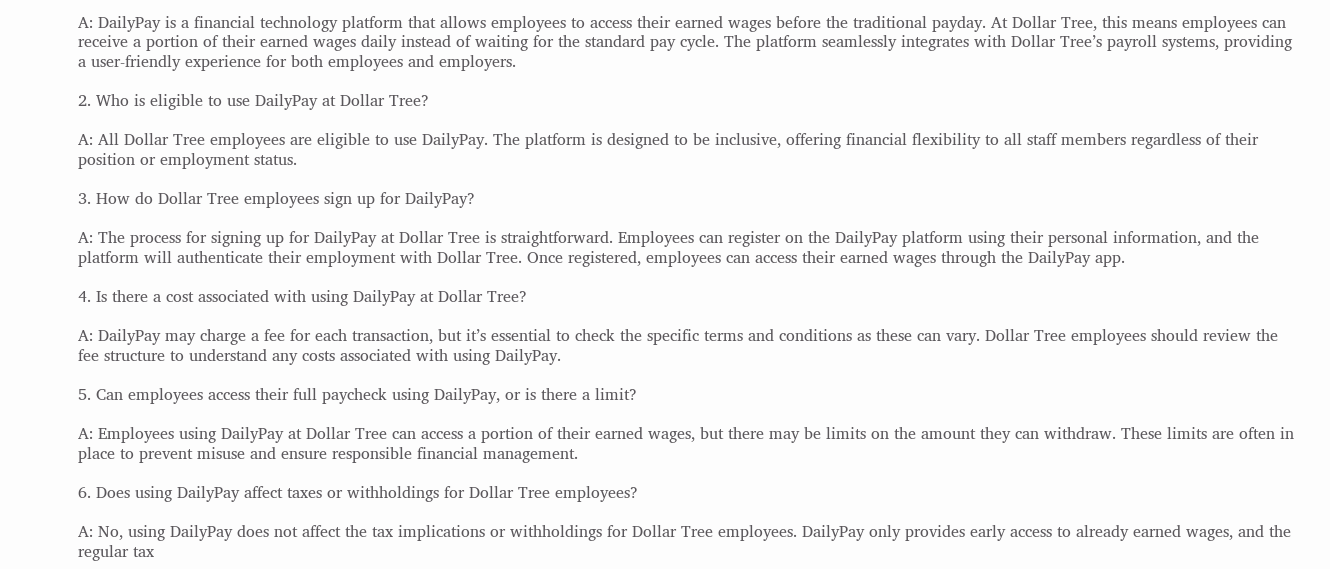A: DailyPay is a financial technology platform that allows employees to access their earned wages before the traditional payday. At Dollar Tree, this means employees can receive a portion of their earned wages daily instead of waiting for the standard pay cycle. The platform seamlessly integrates with Dollar Tree’s payroll systems, providing a user-friendly experience for both employees and employers.

2. Who is eligible to use DailyPay at Dollar Tree?

A: All Dollar Tree employees are eligible to use DailyPay. The platform is designed to be inclusive, offering financial flexibility to all staff members regardless of their position or employment status.

3. How do Dollar Tree employees sign up for DailyPay?

A: The process for signing up for DailyPay at Dollar Tree is straightforward. Employees can register on the DailyPay platform using their personal information, and the platform will authenticate their employment with Dollar Tree. Once registered, employees can access their earned wages through the DailyPay app.

4. Is there a cost associated with using DailyPay at Dollar Tree?

A: DailyPay may charge a fee for each transaction, but it’s essential to check the specific terms and conditions as these can vary. Dollar Tree employees should review the fee structure to understand any costs associated with using DailyPay.

5. Can employees access their full paycheck using DailyPay, or is there a limit?

A: Employees using DailyPay at Dollar Tree can access a portion of their earned wages, but there may be limits on the amount they can withdraw. These limits are often in place to prevent misuse and ensure responsible financial management.

6. Does using DailyPay affect taxes or withholdings for Dollar Tree employees?

A: No, using DailyPay does not affect the tax implications or withholdings for Dollar Tree employees. DailyPay only provides early access to already earned wages, and the regular tax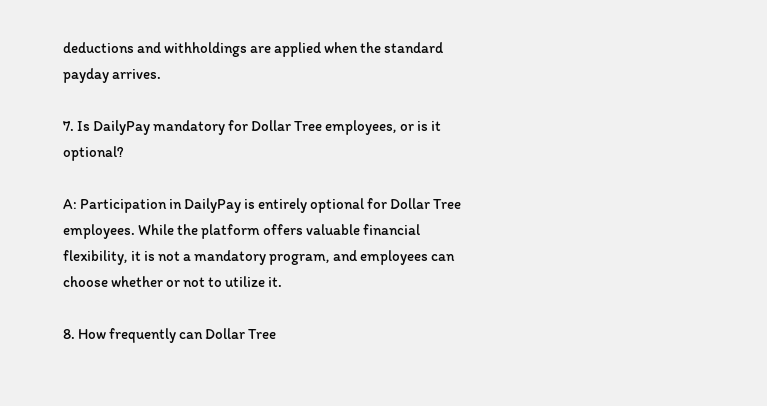deductions and withholdings are applied when the standard payday arrives.

7. Is DailyPay mandatory for Dollar Tree employees, or is it optional?

A: Participation in DailyPay is entirely optional for Dollar Tree employees. While the platform offers valuable financial flexibility, it is not a mandatory program, and employees can choose whether or not to utilize it.

8. How frequently can Dollar Tree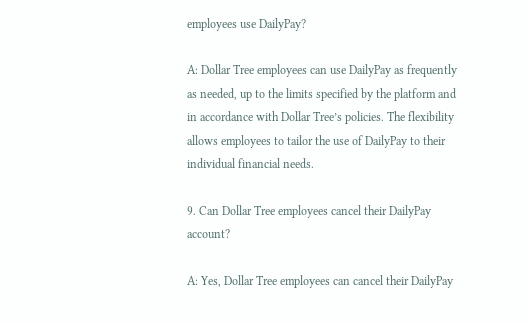employees use DailyPay?

A: Dollar Tree employees can use DailyPay as frequently as needed, up to the limits specified by the platform and in accordance with Dollar Tree’s policies. The flexibility allows employees to tailor the use of DailyPay to their individual financial needs.

9. Can Dollar Tree employees cancel their DailyPay account?

A: Yes, Dollar Tree employees can cancel their DailyPay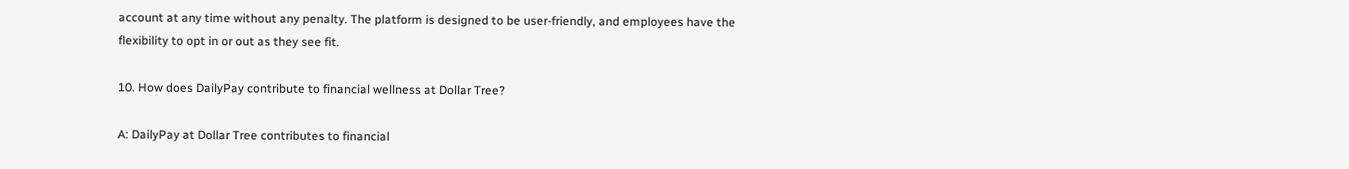account at any time without any penalty. The platform is designed to be user-friendly, and employees have the flexibility to opt in or out as they see fit.

10. How does DailyPay contribute to financial wellness at Dollar Tree?

A: DailyPay at Dollar Tree contributes to financial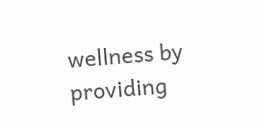wellness by providing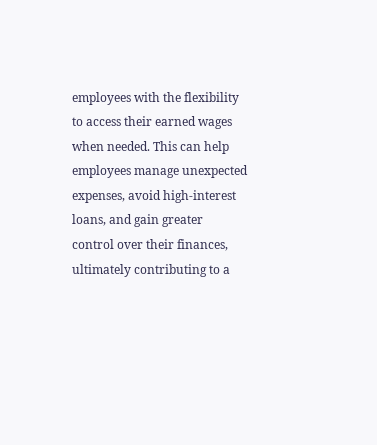employees with the flexibility to access their earned wages when needed. This can help employees manage unexpected expenses, avoid high-interest loans, and gain greater control over their finances, ultimately contributing to a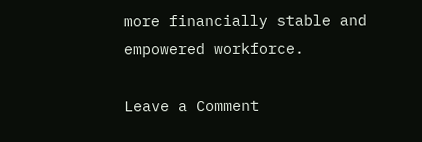more financially stable and empowered workforce.

Leave a Comment